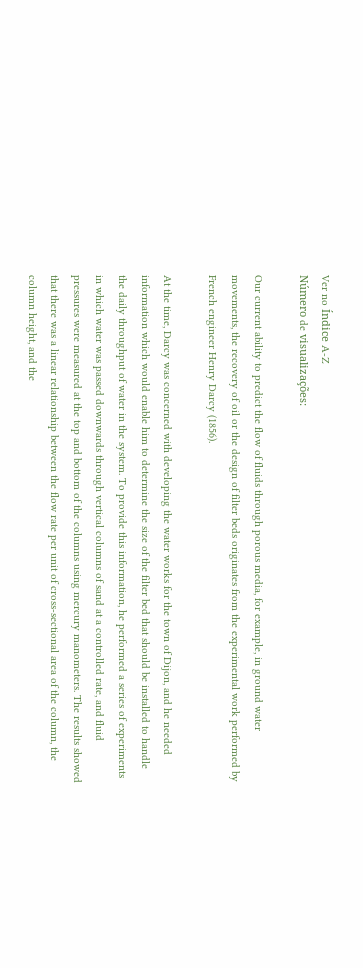Ver no Índice A-Z
Número de visualizações:

Our current ability to predict the flow of fluids through porous media, for example, in ground water movements, the recovery of oil or the design of filter beds originates from the experimental work performed by French engineer Henry Darcy (1856).

At the time, Darcy was concerned with developing the water works for the town of Dijon, and he needed information which would enable him to determine the size of the filter bed that should be installed to handle the daily throughput of water in the system. To provide this information, he performed a series of experiments in which water was passed downwards through vertical columns of sand at a controlled rate, and fluid pressures were measured at the top and bottom of the columns using mercury manometers. The results showed that there was a linear relationship between the flow rate per unit of cross-sectional area of the column, the column height, and the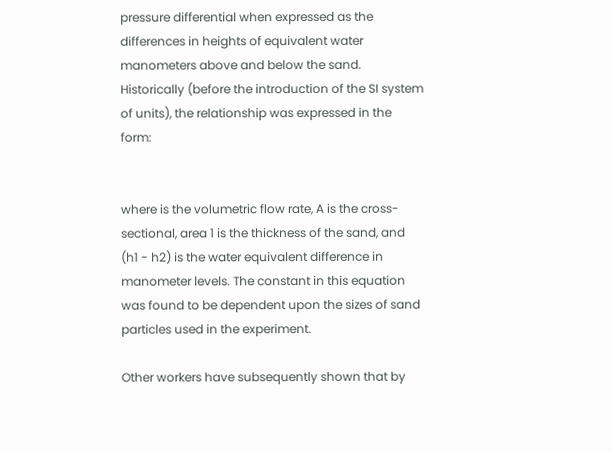pressure differential when expressed as the differences in heights of equivalent water manometers above and below the sand. Historically (before the introduction of the SI system of units), the relationship was expressed in the form:


where is the volumetric flow rate, A is the cross-sectional, area 1 is the thickness of the sand, and (h1 - h2) is the water equivalent difference in manometer levels. The constant in this equation was found to be dependent upon the sizes of sand particles used in the experiment.

Other workers have subsequently shown that by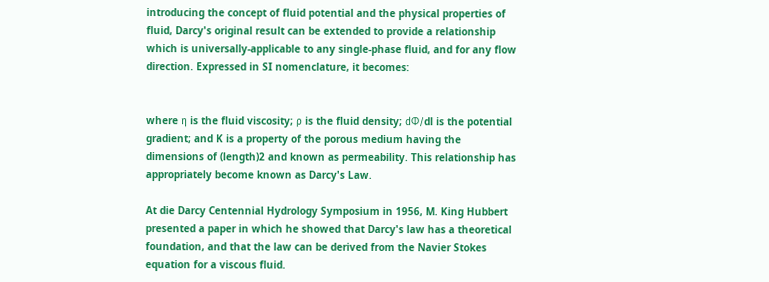introducing the concept of fluid potential and the physical properties of fluid, Darcy's original result can be extended to provide a relationship which is universally-applicable to any single-phase fluid, and for any flow direction. Expressed in SI nomenclature, it becomes:


where η is the fluid viscosity; ρ is the fluid density; dФ/dl is the potential gradient; and K is a property of the porous medium having the dimensions of (length)2 and known as permeability. This relationship has appropriately become known as Darcy's Law.

At die Darcy Centennial Hydrology Symposium in 1956, M. King Hubbert presented a paper in which he showed that Darcy's law has a theoretical foundation, and that the law can be derived from the Navier Stokes equation for a viscous fluid.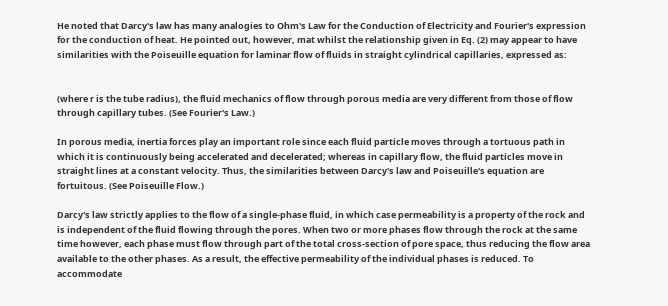He noted that Darcy's law has many analogies to Ohm's Law for the Conduction of Electricity and Fourier's expression for the conduction of heat. He pointed out, however, mat whilst the relationship given in Eq. (2) may appear to have similarities with the Poiseuille equation for laminar flow of fluids in straight cylindrical capillaries, expressed as:


(where r is the tube radius), the fluid mechanics of flow through porous media are very different from those of flow through capillary tubes. (See Fourier's Law.)

In porous media, inertia forces play an important role since each fluid particle moves through a tortuous path in which it is continuously being accelerated and decelerated; whereas in capillary flow, the fluid particles move in straight lines at a constant velocity. Thus, the similarities between Darcy's law and Poiseuille's equation are fortuitous. (See Poiseuille Flow.)

Darcy's law strictly applies to the flow of a single-phase fluid, in which case permeability is a property of the rock and is independent of the fluid flowing through the pores. When two or more phases flow through the rock at the same time however, each phase must flow through part of the total cross-section of pore space, thus reducing the flow area available to the other phases. As a result, the effective permeability of the individual phases is reduced. To accommodate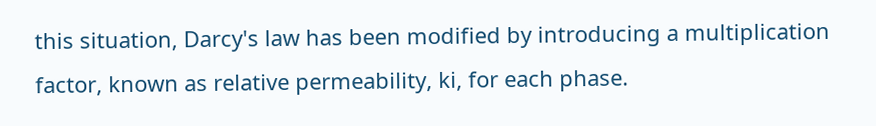this situation, Darcy's law has been modified by introducing a multiplication factor, known as relative permeability, ki, for each phase.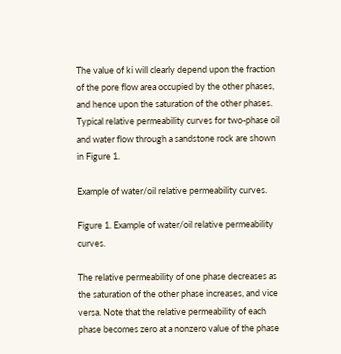The value of ki will clearly depend upon the fraction of the pore flow area occupied by the other phases, and hence upon the saturation of the other phases. Typical relative permeability curves for two-phase oil and water flow through a sandstone rock are shown in Figure 1.

Example of water/oil relative permeability curves.

Figure 1. Example of water/oil relative permeability curves.

The relative permeability of one phase decreases as the saturation of the other phase increases, and vice versa. Note that the relative permeability of each phase becomes zero at a nonzero value of the phase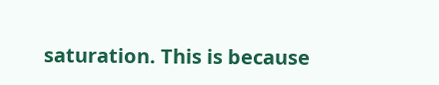saturation. This is because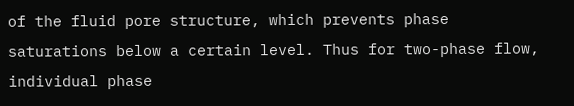of the fluid pore structure, which prevents phase saturations below a certain level. Thus for two-phase flow, individual phase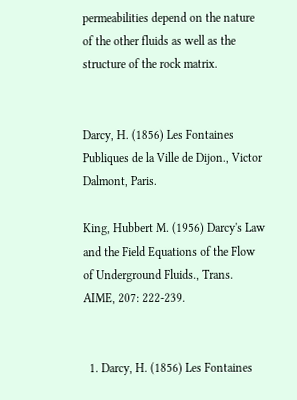permeabilities depend on the nature of the other fluids as well as the structure of the rock matrix.


Darcy, H. (1856) Les Fontaines Publiques de la Ville de Dijon., Victor Dalmont, Paris.

King, Hubbert M. (1956) Darcy's Law and the Field Equations of the Flow of Underground Fluids., Trans. AIME, 207: 222-239.


  1. Darcy, H. (1856) Les Fontaines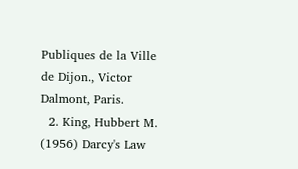Publiques de la Ville de Dijon., Victor Dalmont, Paris.
  2. King, Hubbert M. (1956) Darcy's Law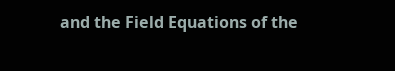and the Field Equations of the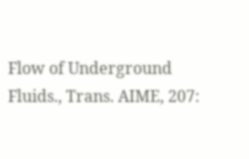Flow of Underground Fluids., Trans. AIME, 207: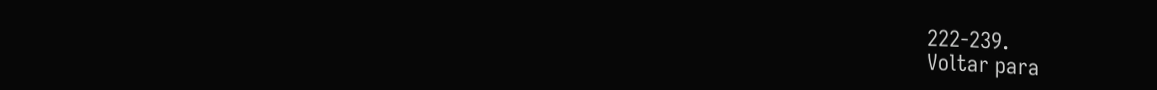222-239.
Voltar para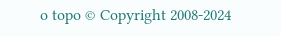o topo © Copyright 2008-2024